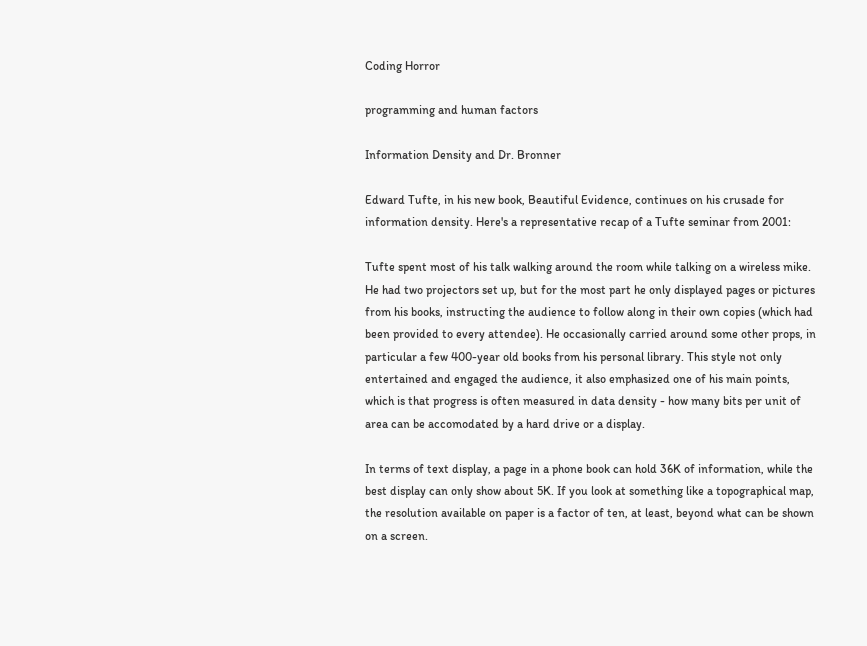Coding Horror

programming and human factors

Information Density and Dr. Bronner

Edward Tufte, in his new book, Beautiful Evidence, continues on his crusade for information density. Here's a representative recap of a Tufte seminar from 2001:

Tufte spent most of his talk walking around the room while talking on a wireless mike. He had two projectors set up, but for the most part he only displayed pages or pictures from his books, instructing the audience to follow along in their own copies (which had been provided to every attendee). He occasionally carried around some other props, in particular a few 400-year old books from his personal library. This style not only entertained and engaged the audience, it also emphasized one of his main points, which is that progress is often measured in data density - how many bits per unit of area can be accomodated by a hard drive or a display.

In terms of text display, a page in a phone book can hold 36K of information, while the best display can only show about 5K. If you look at something like a topographical map, the resolution available on paper is a factor of ten, at least, beyond what can be shown on a screen.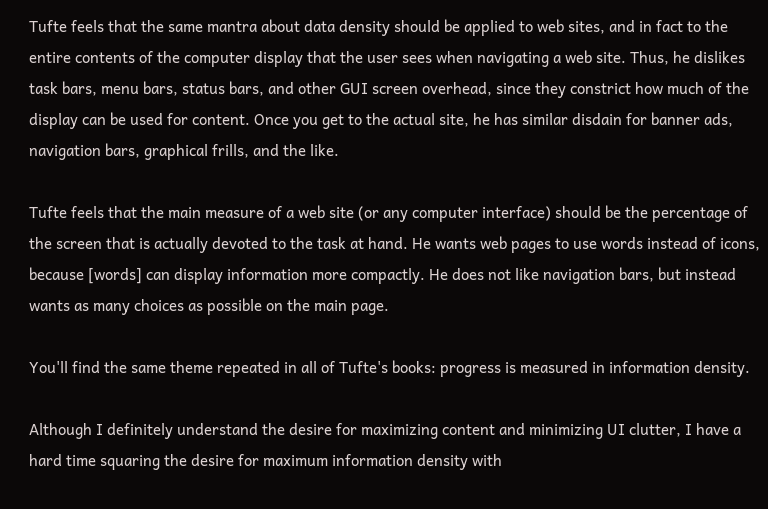Tufte feels that the same mantra about data density should be applied to web sites, and in fact to the entire contents of the computer display that the user sees when navigating a web site. Thus, he dislikes task bars, menu bars, status bars, and other GUI screen overhead, since they constrict how much of the display can be used for content. Once you get to the actual site, he has similar disdain for banner ads, navigation bars, graphical frills, and the like.

Tufte feels that the main measure of a web site (or any computer interface) should be the percentage of the screen that is actually devoted to the task at hand. He wants web pages to use words instead of icons, because [words] can display information more compactly. He does not like navigation bars, but instead wants as many choices as possible on the main page.

You'll find the same theme repeated in all of Tufte's books: progress is measured in information density.

Although I definitely understand the desire for maximizing content and minimizing UI clutter, I have a hard time squaring the desire for maximum information density with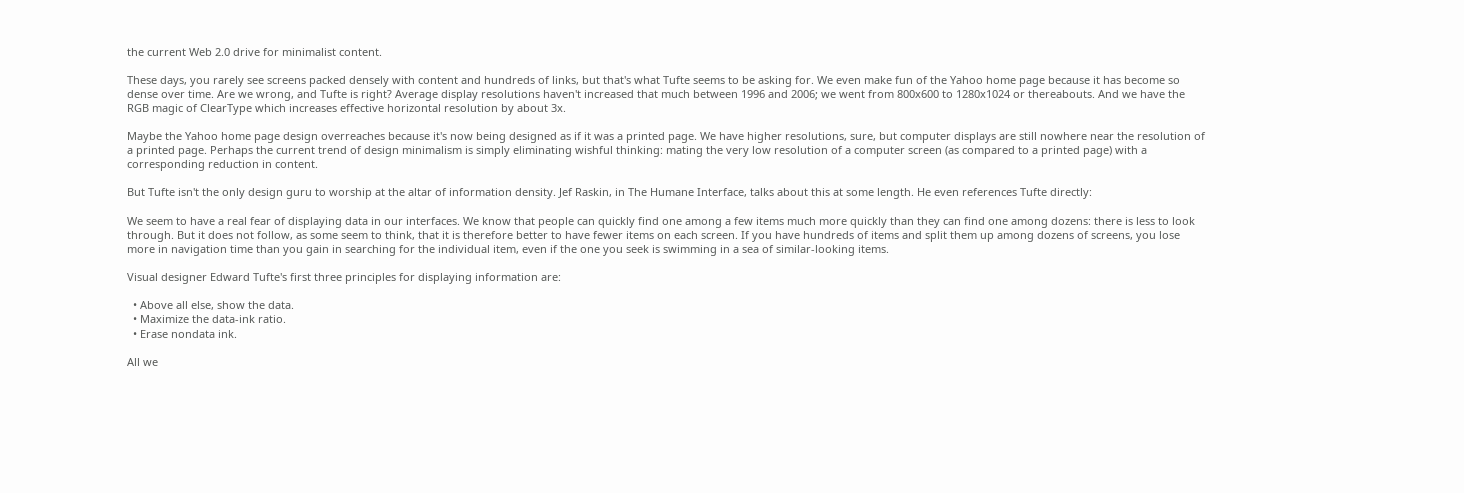the current Web 2.0 drive for minimalist content.

These days, you rarely see screens packed densely with content and hundreds of links, but that's what Tufte seems to be asking for. We even make fun of the Yahoo home page because it has become so dense over time. Are we wrong, and Tufte is right? Average display resolutions haven't increased that much between 1996 and 2006; we went from 800x600 to 1280x1024 or thereabouts. And we have the RGB magic of ClearType which increases effective horizontal resolution by about 3x.

Maybe the Yahoo home page design overreaches because it's now being designed as if it was a printed page. We have higher resolutions, sure, but computer displays are still nowhere near the resolution of a printed page. Perhaps the current trend of design minimalism is simply eliminating wishful thinking: mating the very low resolution of a computer screen (as compared to a printed page) with a corresponding reduction in content.

But Tufte isn't the only design guru to worship at the altar of information density. Jef Raskin, in The Humane Interface, talks about this at some length. He even references Tufte directly:

We seem to have a real fear of displaying data in our interfaces. We know that people can quickly find one among a few items much more quickly than they can find one among dozens: there is less to look through. But it does not follow, as some seem to think, that it is therefore better to have fewer items on each screen. If you have hundreds of items and split them up among dozens of screens, you lose more in navigation time than you gain in searching for the individual item, even if the one you seek is swimming in a sea of similar-looking items.

Visual designer Edward Tufte's first three principles for displaying information are:

  • Above all else, show the data.
  • Maximize the data-ink ratio.
  • Erase nondata ink.

All we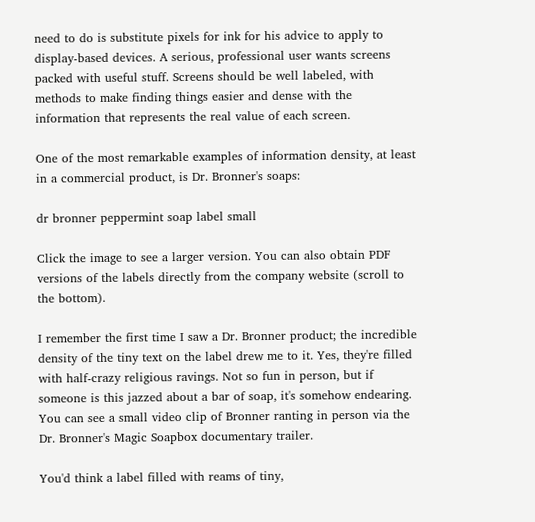need to do is substitute pixels for ink for his advice to apply to display-based devices. A serious, professional user wants screens packed with useful stuff. Screens should be well labeled, with methods to make finding things easier and dense with the information that represents the real value of each screen.

One of the most remarkable examples of information density, at least in a commercial product, is Dr. Bronner's soaps:

dr bronner peppermint soap label small

Click the image to see a larger version. You can also obtain PDF versions of the labels directly from the company website (scroll to the bottom).

I remember the first time I saw a Dr. Bronner product; the incredible density of the tiny text on the label drew me to it. Yes, they're filled with half-crazy religious ravings. Not so fun in person, but if someone is this jazzed about a bar of soap, it's somehow endearing. You can see a small video clip of Bronner ranting in person via the Dr. Bronner's Magic Soapbox documentary trailer.

You'd think a label filled with reams of tiny,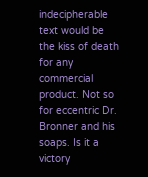indecipherable text would be the kiss of death for any commercial product. Not so for eccentric Dr. Bronner and his soaps. Is it a victory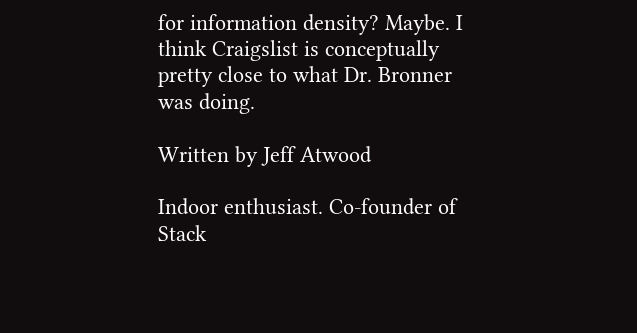for information density? Maybe. I think Craigslist is conceptually pretty close to what Dr. Bronner was doing.

Written by Jeff Atwood

Indoor enthusiast. Co-founder of Stack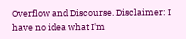Overflow and Discourse. Disclaimer: I have no idea what I'm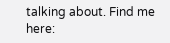talking about. Find me here: